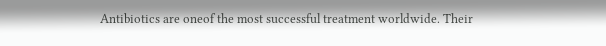Antibiotics are oneof the most successful treatment worldwide. Their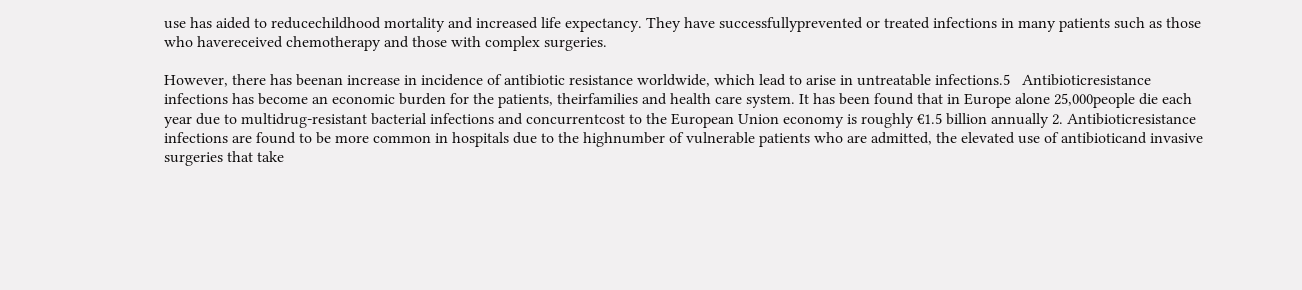use has aided to reducechildhood mortality and increased life expectancy. They have successfullyprevented or treated infections in many patients such as those who havereceived chemotherapy and those with complex surgeries.

However, there has beenan increase in incidence of antibiotic resistance worldwide, which lead to arise in untreatable infections.5   Antibioticresistance infections has become an economic burden for the patients, theirfamilies and health care system. It has been found that in Europe alone 25,000people die each year due to multidrug-resistant bacterial infections and concurrentcost to the European Union economy is roughly €1.5 billion annually 2. Antibioticresistance infections are found to be more common in hospitals due to the highnumber of vulnerable patients who are admitted, the elevated use of antibioticand invasive surgeries that take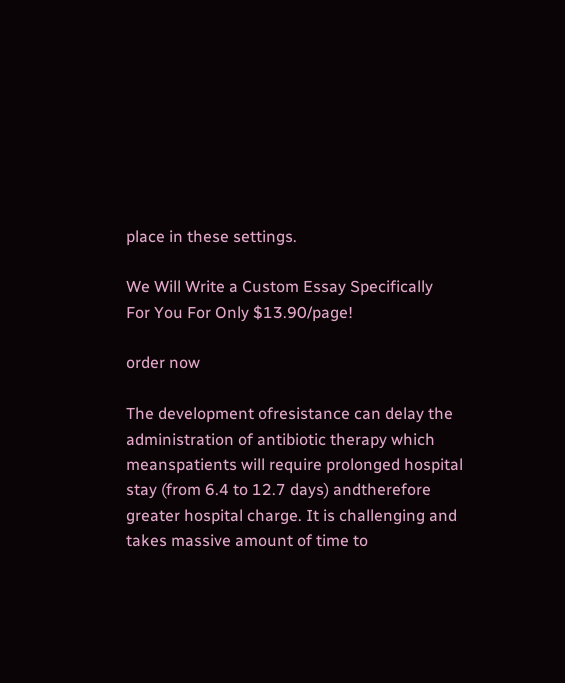place in these settings.

We Will Write a Custom Essay Specifically
For You For Only $13.90/page!

order now

The development ofresistance can delay the administration of antibiotic therapy which meanspatients will require prolonged hospital stay (from 6.4 to 12.7 days) andtherefore greater hospital charge. It is challenging and takes massive amount of time to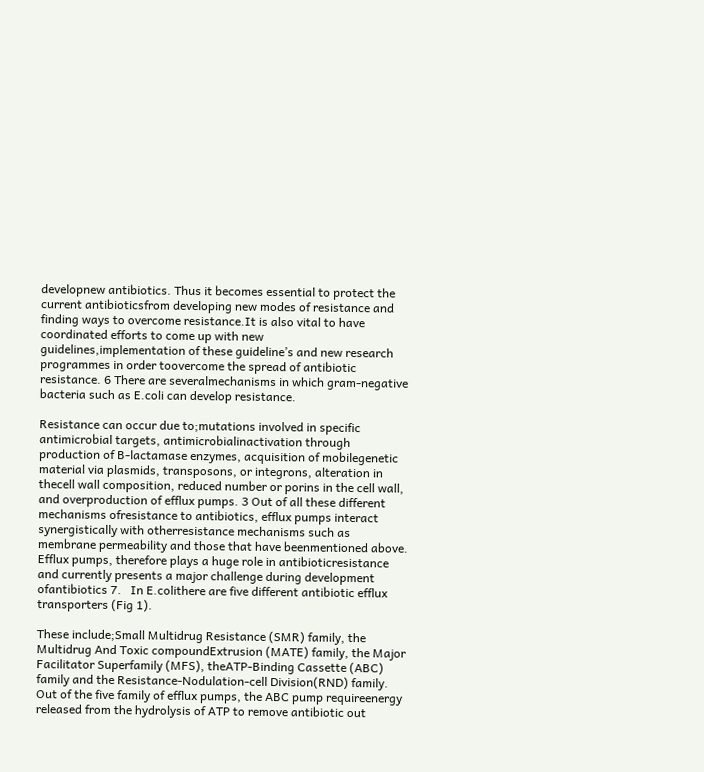developnew antibiotics. Thus it becomes essential to protect the current antibioticsfrom developing new modes of resistance and finding ways to overcome resistance.It is also vital to have coordinated efforts to come up with new guidelines,implementation of these guideline’s and new research programmes in order toovercome the spread of antibiotic resistance. 6 There are severalmechanisms in which gram-negative bacteria such as E.coli can develop resistance.

Resistance can occur due to;mutations involved in specific antimicrobial targets, antimicrobialinactivation through production of B-lactamase enzymes, acquisition of mobilegenetic material via plasmids, transposons, or integrons, alteration in thecell wall composition, reduced number or porins in the cell wall, and overproduction of efflux pumps. 3 Out of all these different mechanisms ofresistance to antibiotics, efflux pumps interact synergistically with otherresistance mechanisms such as membrane permeability and those that have beenmentioned above. Efflux pumps, therefore plays a huge role in antibioticresistance and currently presents a major challenge during development ofantibiotics 7.   In E.colithere are five different antibiotic efflux transporters (Fig 1).

These include;Small Multidrug Resistance (SMR) family, the Multidrug And Toxic compoundExtrusion (MATE) family, the Major Facilitator Superfamily (MFS), theATP-Binding Cassette (ABC) family and the Resistance-Nodulation-cell Division(RND) family. Out of the five family of efflux pumps, the ABC pump requireenergy released from the hydrolysis of ATP to remove antibiotic out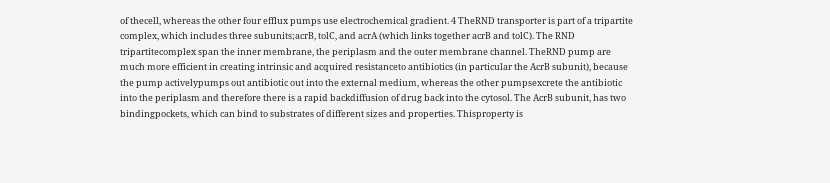of thecell, whereas the other four efflux pumps use electrochemical gradient. 4 TheRND transporter is part of a tripartite complex, which includes three subunits;acrB, tolC, and acrA (which links together acrB and tolC). The RND tripartitecomplex span the inner membrane, the periplasm and the outer membrane channel. TheRND pump are much more efficient in creating intrinsic and acquired resistanceto antibiotics (in particular the AcrB subunit), because the pump activelypumps out antibiotic out into the external medium, whereas the other pumpsexcrete the antibiotic into the periplasm and therefore there is a rapid backdiffusion of drug back into the cytosol. The AcrB subunit, has two bindingpockets, which can bind to substrates of different sizes and properties. Thisproperty is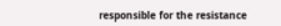responsible for the resistance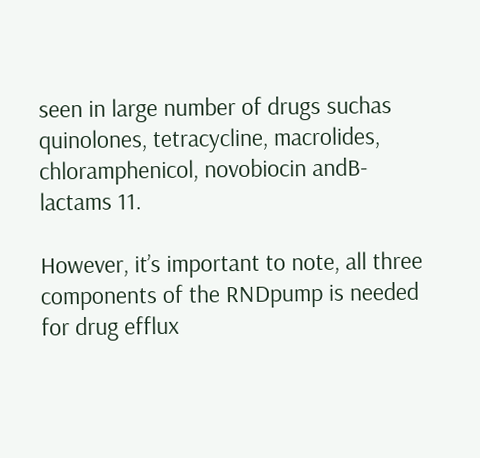seen in large number of drugs suchas quinolones, tetracycline, macrolides, chloramphenicol, novobiocin andB-lactams 11.

However, it’s important to note, all three components of the RNDpump is needed for drug efflux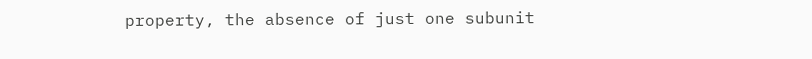property, the absence of just one subunit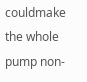couldmake the whole pump non-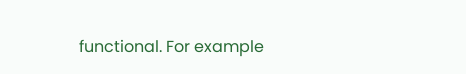functional. For example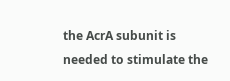the AcrA subunit is needed to stimulate the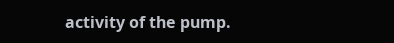activity of the pump.